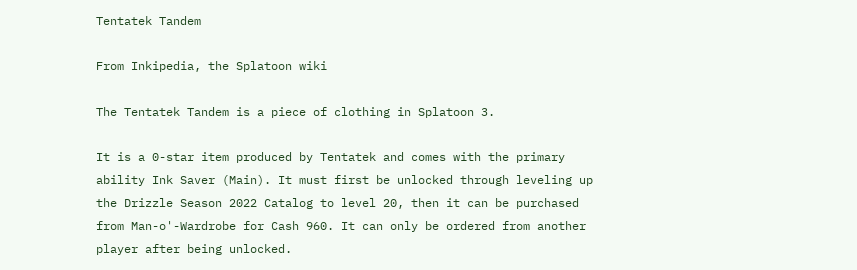Tentatek Tandem

From Inkipedia, the Splatoon wiki

The Tentatek Tandem is a piece of clothing in Splatoon 3.

It is a 0-star item produced by Tentatek and comes with the primary ability Ink Saver (Main). It must first be unlocked through leveling up the Drizzle Season 2022 Catalog to level 20, then it can be purchased from Man-o'-Wardrobe for Cash 960. It can only be ordered from another player after being unlocked.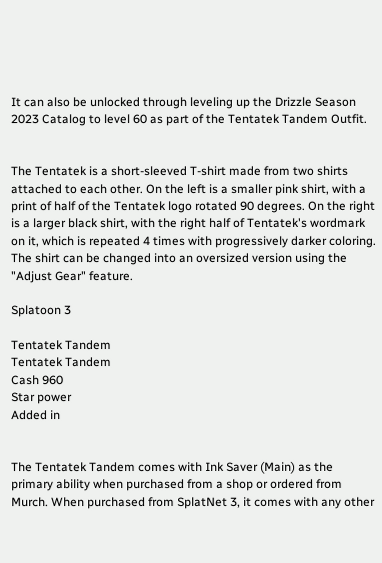It can also be unlocked through leveling up the Drizzle Season 2023 Catalog to level 60 as part of the Tentatek Tandem Outfit.


The Tentatek is a short-sleeved T-shirt made from two shirts attached to each other. On the left is a smaller pink shirt, with a print of half of the Tentatek logo rotated 90 degrees. On the right is a larger black shirt, with the right half of Tentatek's wordmark on it, which is repeated 4 times with progressively darker coloring. The shirt can be changed into an oversized version using the "Adjust Gear" feature.

Splatoon 3

Tentatek Tandem
Tentatek Tandem
Cash 960
Star power
Added in


The Tentatek Tandem comes with Ink Saver (Main) as the primary ability when purchased from a shop or ordered from Murch. When purchased from SplatNet 3, it comes with any other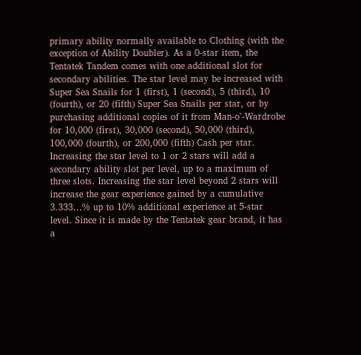primary ability normally available to Clothing (with the exception of Ability Doubler). As a 0-star item, the Tentatek Tandem comes with one additional slot for secondary abilities. The star level may be increased with Super Sea Snails for 1 (first), 1 (second), 5 (third), 10 (fourth), or 20 (fifth) Super Sea Snails per star, or by purchasing additional copies of it from Man-o'-Wardrobe for 10,000 (first), 30,000 (second), 50,000 (third), 100,000 (fourth), or 200,000 (fifth) Cash per star. Increasing the star level to 1 or 2 stars will add a secondary ability slot per level, up to a maximum of three slots. Increasing the star level beyond 2 stars will increase the gear experience gained by a cumulative 3.333…% up to 10% additional experience at 5-star level. Since it is made by the Tentatek gear brand, it has a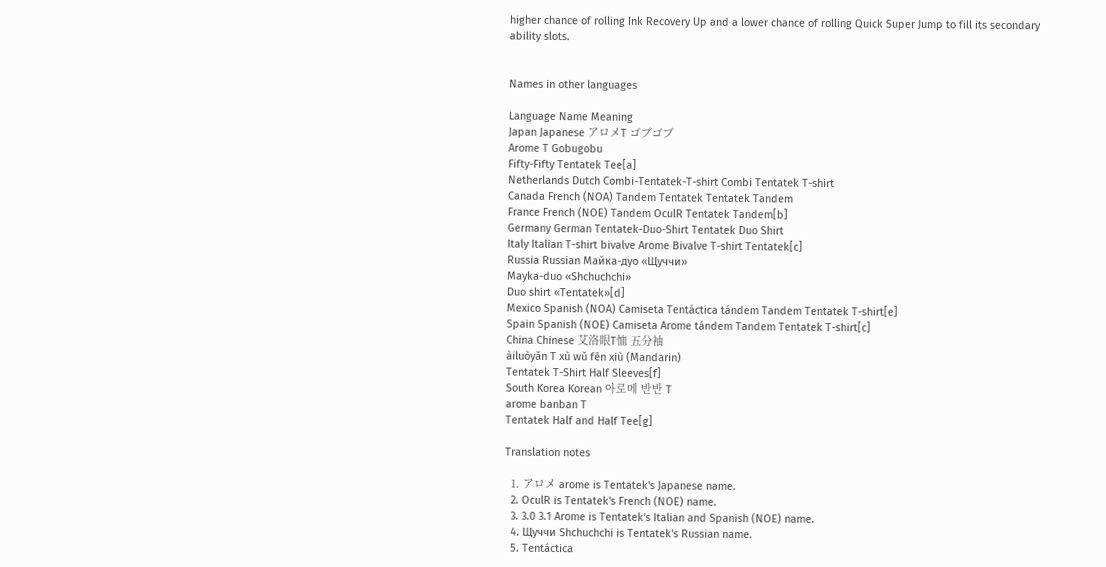higher chance of rolling Ink Recovery Up and a lower chance of rolling Quick Super Jump to fill its secondary ability slots.


Names in other languages

Language Name Meaning
Japan Japanese アロメT ゴブゴブ
Arome T Gobugobu
Fifty-Fifty Tentatek Tee[a]
Netherlands Dutch Combi-Tentatek-T-shirt Combi Tentatek T-shirt
Canada French (NOA) Tandem Tentatek Tentatek Tandem
France French (NOE) Tandem OculR Tentatek Tandem[b]
Germany German Tentatek-Duo-Shirt Tentatek Duo Shirt
Italy Italian T-shirt bivalve Arome Bivalve T-shirt Tentatek[c]
Russia Russian Майка-дуо «Щуччи»
Mayka-duo «Shchuchchi»
Duo shirt «Tentatek»[d]
Mexico Spanish (NOA) Camiseta Tentáctica tándem Tandem Tentatek T-shirt[e]
Spain Spanish (NOE) Camiseta Arome tándem Tandem Tentatek T-shirt[c]
China Chinese 艾洛眼T恤 五分袖
àiluòyǎn T xù wǔ fēn xiù (Mandarin)
Tentatek T-Shirt Half Sleeves[f]
South Korea Korean 아로메 반반 T
arome banban T
Tentatek Half and Half Tee[g]

Translation notes

  1. アロメ arome is Tentatek's Japanese name.
  2. OculR is Tentatek's French (NOE) name.
  3. 3.0 3.1 Arome is Tentatek's Italian and Spanish (NOE) name.
  4. Щуччи Shchuchchi is Tentatek's Russian name.
  5. Tentáctica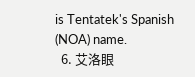is Tentatek's Spanish (NOA) name.
  6. 艾洛眼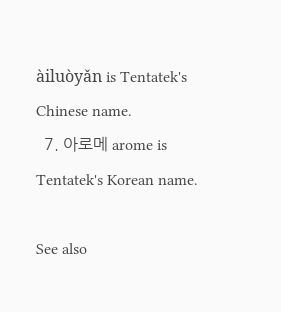àiluòyǎn is Tentatek's Chinese name.
  7. 아로메 arome is Tentatek's Korean name.

See also